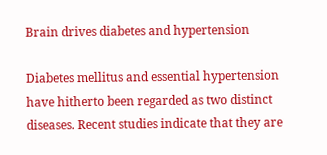Brain drives diabetes and hypertension

Diabetes mellitus and essential hypertension have hitherto been regarded as two distinct diseases. Recent studies indicate that they are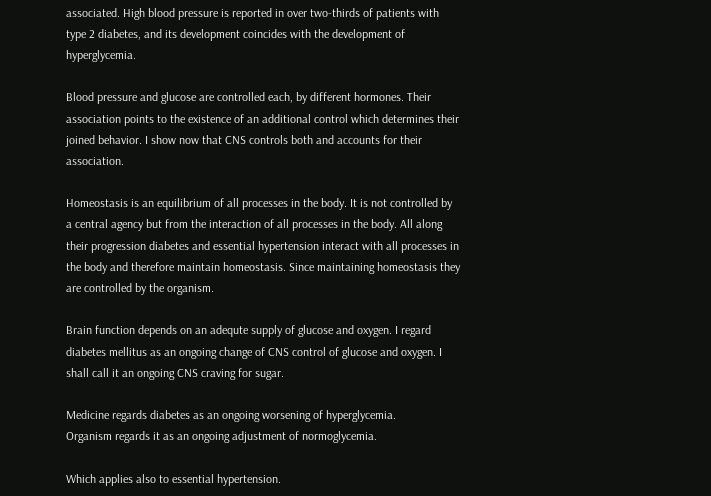associated. High blood pressure is reported in over two-thirds of patients with type 2 diabetes, and its development coincides with the development of hyperglycemia.

Blood pressure and glucose are controlled each, by different hormones. Their association points to the existence of an additional control which determines their joined behavior. I show now that CNS controls both and accounts for their association.

Homeostasis is an equilibrium of all processes in the body. It is not controlled by a central agency but from the interaction of all processes in the body. All along their progression diabetes and essential hypertension interact with all processes in the body and therefore maintain homeostasis. Since maintaining homeostasis they are controlled by the organism.

Brain function depends on an adequte supply of glucose and oxygen. I regard diabetes mellitus as an ongoing change of CNS control of glucose and oxygen. I shall call it an ongoing CNS craving for sugar.

Medicine regards diabetes as an ongoing worsening of hyperglycemia.
Organism regards it as an ongoing adjustment of normoglycemia.

Which applies also to essential hypertension.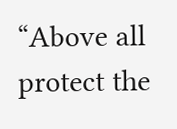“Above all protect the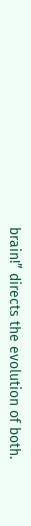brain!” directs the evolution of both.